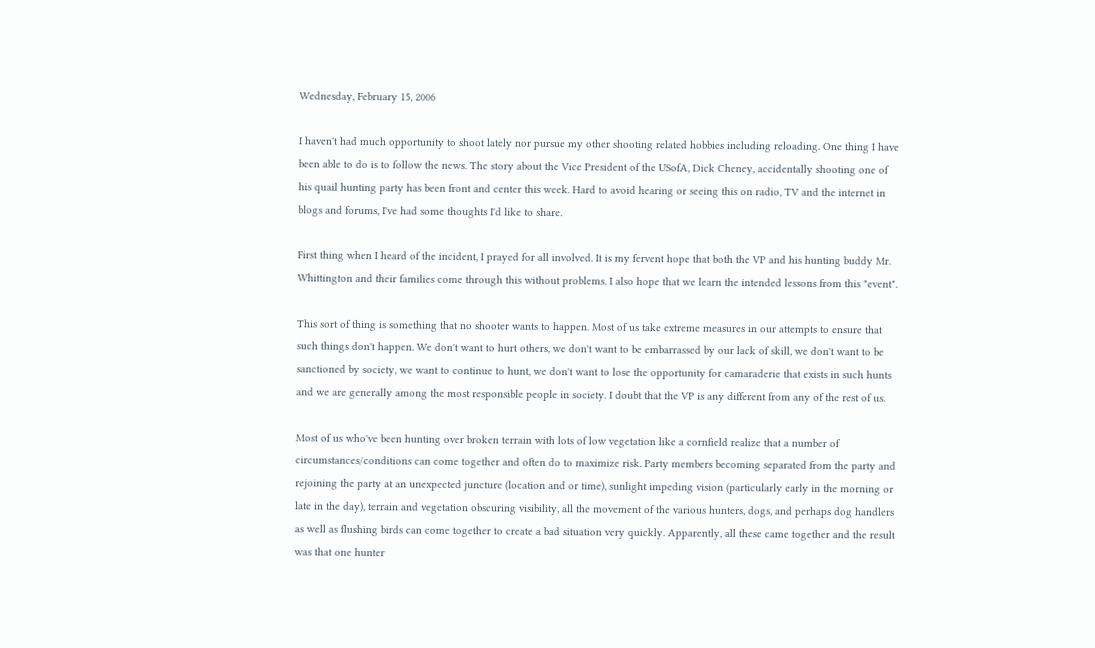Wednesday, February 15, 2006

I haven't had much opportunity to shoot lately nor pursue my other shooting related hobbies including reloading. One thing I have been able to do is to follow the news. The story about the Vice President of the USofA, Dick Cheney, accidentally shooting one of his quail hunting party has been front and center this week. Hard to avoid hearing or seeing this on radio, TV and the internet in blogs and forums, I've had some thoughts I'd like to share.

First thing when I heard of the incident, I prayed for all involved. It is my fervent hope that both the VP and his hunting buddy Mr. Whittington and their families come through this without problems. I also hope that we learn the intended lessons from this "event".

This sort of thing is something that no shooter wants to happen. Most of us take extreme measures in our attempts to ensure that such things don't happen. We don't want to hurt others, we don't want to be embarrassed by our lack of skill, we don't want to be sanctioned by society, we want to continue to hunt, we don't want to lose the opportunity for camaraderie that exists in such hunts and we are generally among the most responsible people in society. I doubt that the VP is any different from any of the rest of us.

Most of us who've been hunting over broken terrain with lots of low vegetation like a cornfield realize that a number of circumstances/conditions can come together and often do to maximize risk. Party members becoming separated from the party and rejoining the party at an unexpected juncture (location and or time), sunlight impeding vision (particularly early in the morning or late in the day), terrain and vegetation obscuring visibility, all the movement of the various hunters, dogs, and perhaps dog handlers as well as flushing birds can come together to create a bad situation very quickly. Apparently, all these came together and the result was that one hunter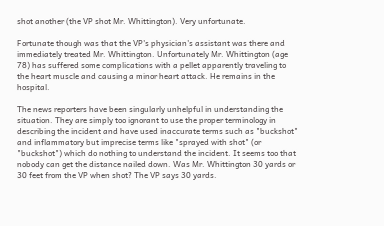shot another (the VP shot Mr. Whittington). Very unfortunate.

Fortunate though was that the VP's physician's assistant was there and immediately treated Mr. Whittington. Unfortunately Mr. Whittington (age 78) has suffered some complications with a pellet apparently traveling to the heart muscle and causing a minor heart attack. He remains in the hospital.

The news reporters have been singularly unhelpful in understanding the situation. They are simply too ignorant to use the proper terminology in describing the incident and have used inaccurate terms such as "buckshot" and inflammatory but imprecise terms like "sprayed with shot" (or "buckshot") which do nothing to understand the incident. It seems too that nobody can get the distance nailed down. Was Mr. Whittington 30 yards or 30 feet from the VP when shot? The VP says 30 yards.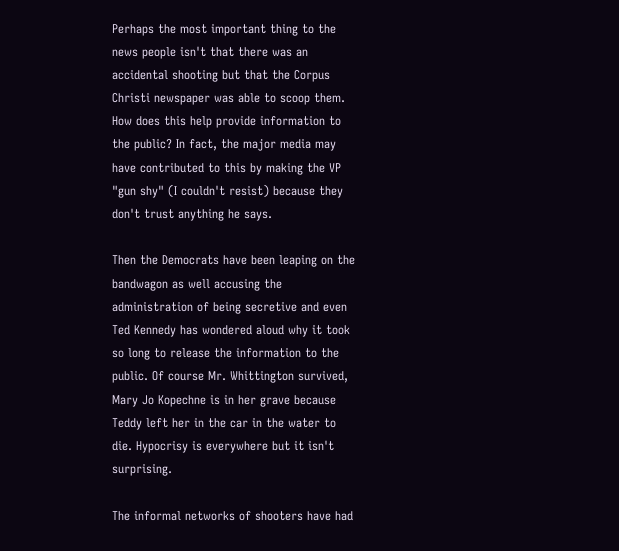Perhaps the most important thing to the news people isn't that there was an accidental shooting but that the Corpus Christi newspaper was able to scoop them. How does this help provide information to the public? In fact, the major media may have contributed to this by making the VP "gun shy" (I couldn't resist) because they don't trust anything he says.

Then the Democrats have been leaping on the bandwagon as well accusing the administration of being secretive and even Ted Kennedy has wondered aloud why it took so long to release the information to the public. Of course Mr. Whittington survived, Mary Jo Kopechne is in her grave because Teddy left her in the car in the water to die. Hypocrisy is everywhere but it isn't surprising.

The informal networks of shooters have had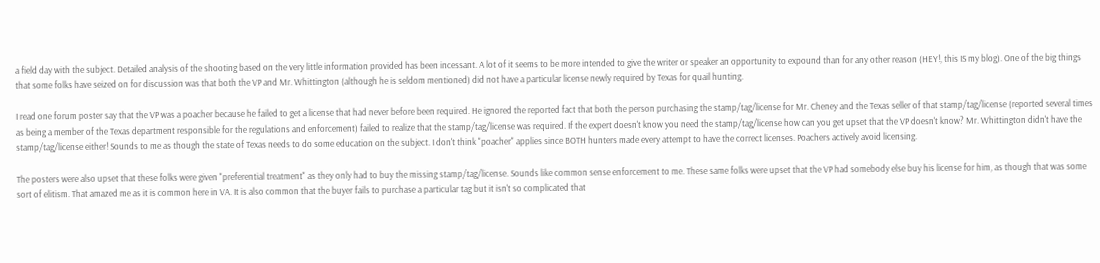a field day with the subject. Detailed analysis of the shooting based on the very little information provided has been incessant. A lot of it seems to be more intended to give the writer or speaker an opportunity to expound than for any other reason (HEY!, this IS my blog). One of the big things that some folks have seized on for discussion was that both the VP and Mr. Whittington (although he is seldom mentioned) did not have a particular license newly required by Texas for quail hunting.

I read one forum poster say that the VP was a poacher because he failed to get a license that had never before been required. He ignored the reported fact that both the person purchasing the stamp/tag/license for Mr. Cheney and the Texas seller of that stamp/tag/license (reported several times as being a member of the Texas department responsible for the regulations and enforcement) failed to realize that the stamp/tag/license was required. If the expert doesn't know you need the stamp/tag/license how can you get upset that the VP doesn't know? Mr. Whittington didn't have the stamp/tag/license either! Sounds to me as though the state of Texas needs to do some education on the subject. I don't think "poacher" applies since BOTH hunters made every attempt to have the correct licenses. Poachers actively avoid licensing.

The posters were also upset that these folks were given "preferential treatment" as they only had to buy the missing stamp/tag/license. Sounds like common sense enforcement to me. These same folks were upset that the VP had somebody else buy his license for him, as though that was some sort of elitism. That amazed me as it is common here in VA. It is also common that the buyer fails to purchase a particular tag but it isn't so complicated that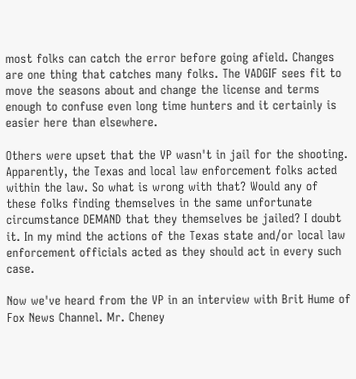most folks can catch the error before going afield. Changes are one thing that catches many folks. The VADGIF sees fit to move the seasons about and change the license and terms enough to confuse even long time hunters and it certainly is easier here than elsewhere.

Others were upset that the VP wasn't in jail for the shooting. Apparently, the Texas and local law enforcement folks acted within the law. So what is wrong with that? Would any of these folks finding themselves in the same unfortunate circumstance DEMAND that they themselves be jailed? I doubt it. In my mind the actions of the Texas state and/or local law enforcement officials acted as they should act in every such case.

Now we've heard from the VP in an interview with Brit Hume of Fox News Channel. Mr. Cheney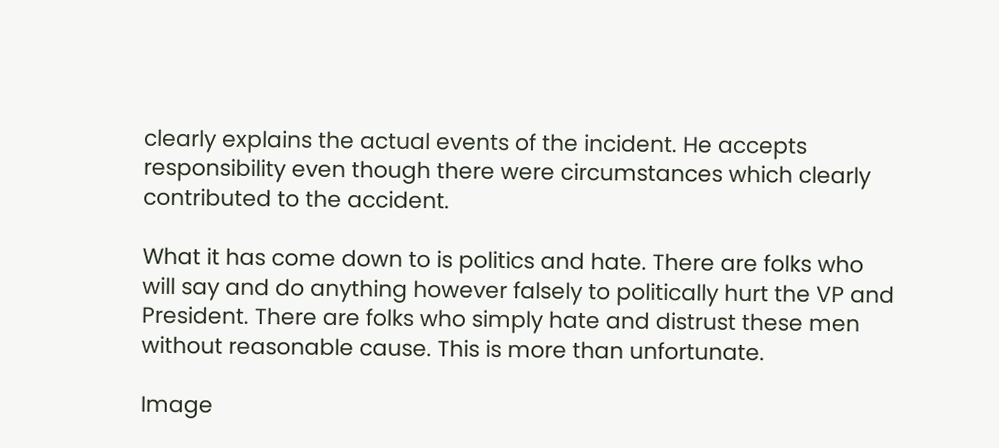clearly explains the actual events of the incident. He accepts responsibility even though there were circumstances which clearly contributed to the accident.

What it has come down to is politics and hate. There are folks who will say and do anything however falsely to politically hurt the VP and President. There are folks who simply hate and distrust these men without reasonable cause. This is more than unfortunate.

Image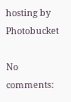hosting by Photobucket

No comments: